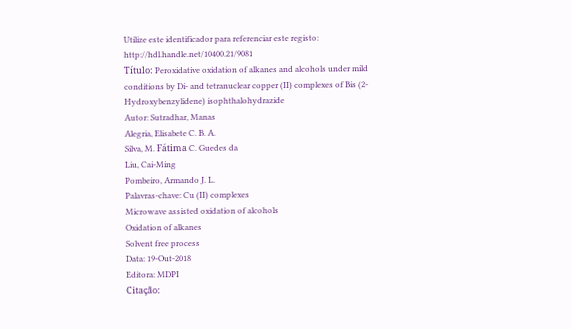Utilize este identificador para referenciar este registo: http://hdl.handle.net/10400.21/9081
Título: Peroxidative oxidation of alkanes and alcohols under mild conditions by Di- and tetranuclear copper (II) complexes of Bis (2-Hydroxybenzylidene) isophthalohydrazide
Autor: Sutradhar, Manas
Alegria, Elisabete C. B. A.
Silva, M. Fátima C. Guedes da
Liu, Cai-Ming
Pombeiro, Armando J. L.
Palavras-chave: Cu (II) complexes
Microwave assisted oxidation of alcohols
Oxidation of alkanes
Solvent free process
Data: 19-Out-2018
Editora: MDPI
Citação: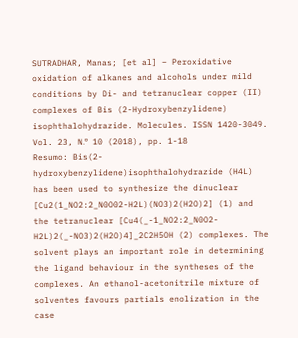SUTRADHAR, Manas; [et al] – Peroxidative oxidation of alkanes and alcohols under mild conditions by Di- and tetranuclear copper (II) complexes of Bis (2-Hydroxybenzylidene) isophthalohydrazide. Molecules. ISSN 1420-3049. Vol. 23, N.º 10 (2018), pp. 1-18
Resumo: Bis(2-hydroxybenzylidene)isophthalohydrazide (H4L) has been used to synthesize the dinuclear [Cu2(1_NO2:2_N0O02-H2L)(NO3)2(H2O)2] (1) and the tetranuclear [Cu4(_-1_NO2:2_N0O2-H2L)2(_-NO3)2(H2O)4]_2C2H5OH (2) complexes. The solvent plays an important role in determining the ligand behaviour in the syntheses of the complexes. An ethanol-acetonitrile mixture of solventes favours partials enolization in the case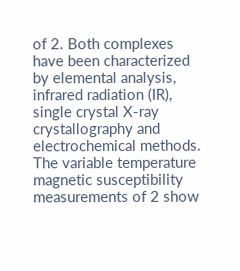of 2. Both complexes have been characterized by elemental analysis, infrared radiation (IR), single crystal X-ray crystallography and electrochemical methods. The variable temperature magnetic susceptibility measurements of 2 show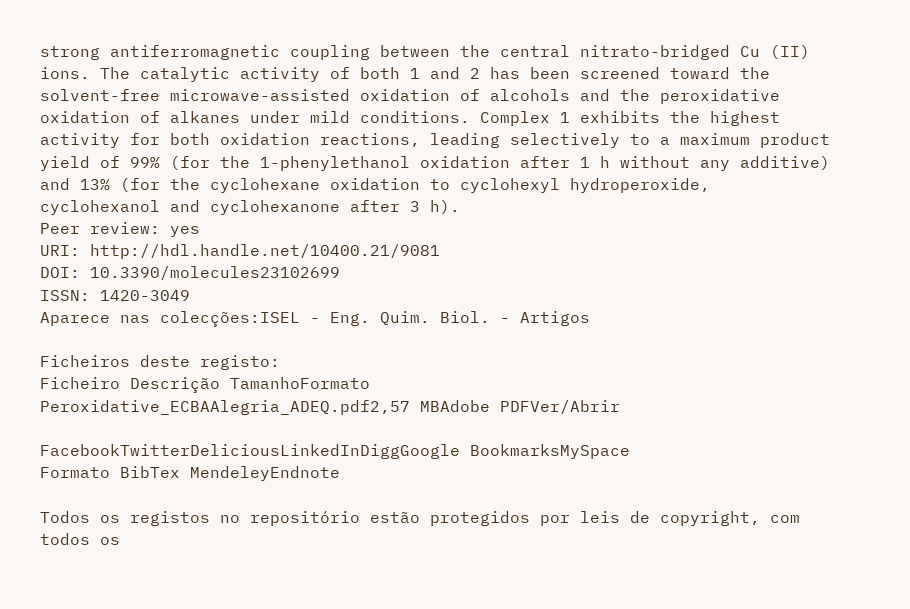strong antiferromagnetic coupling between the central nitrato-bridged Cu (II) ions. The catalytic activity of both 1 and 2 has been screened toward the solvent-free microwave-assisted oxidation of alcohols and the peroxidative oxidation of alkanes under mild conditions. Complex 1 exhibits the highest activity for both oxidation reactions, leading selectively to a maximum product yield of 99% (for the 1-phenylethanol oxidation after 1 h without any additive) and 13% (for the cyclohexane oxidation to cyclohexyl hydroperoxide, cyclohexanol and cyclohexanone after 3 h).
Peer review: yes
URI: http://hdl.handle.net/10400.21/9081
DOI: 10.3390/molecules23102699
ISSN: 1420-3049
Aparece nas colecções:ISEL - Eng. Quim. Biol. - Artigos

Ficheiros deste registo:
Ficheiro Descrição TamanhoFormato
Peroxidative_ECBAAlegria_ADEQ.pdf2,57 MBAdobe PDFVer/Abrir

FacebookTwitterDeliciousLinkedInDiggGoogle BookmarksMySpace
Formato BibTex MendeleyEndnote

Todos os registos no repositório estão protegidos por leis de copyright, com todos os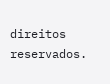direitos reservados.